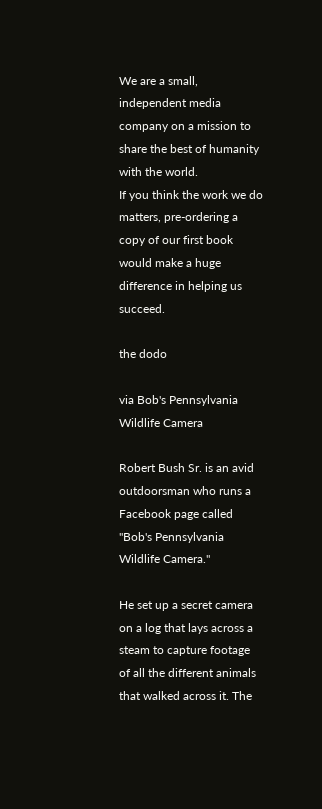We are a small, independent media company on a mission to share the best of humanity with the world.
If you think the work we do matters, pre-ordering a copy of our first book would make a huge difference in helping us succeed.

the dodo

via Bob's Pennsylvania Wildlife Camera

Robert Bush Sr. is an avid outdoorsman who runs a Facebook page called "Bob's Pennsylvania Wildlife Camera."

He set up a secret camera on a log that lays across a steam to capture footage of all the different animals that walked across it. The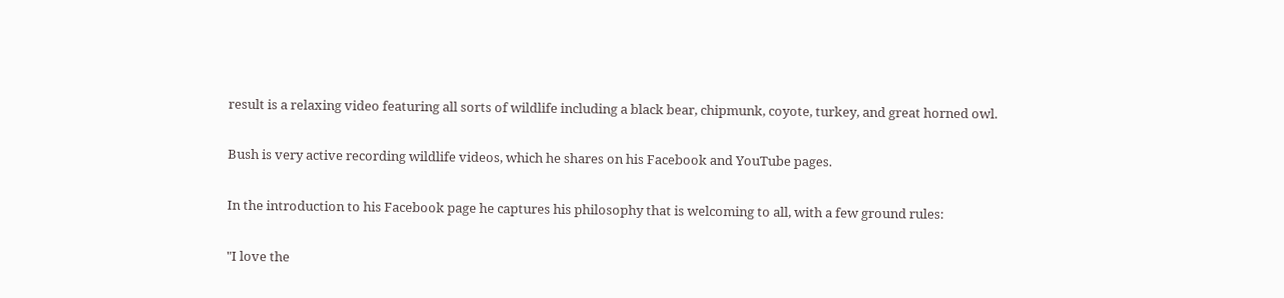result is a relaxing video featuring all sorts of wildlife including a black bear, chipmunk, coyote, turkey, and great horned owl.

Bush is very active recording wildlife videos, which he shares on his Facebook and YouTube pages.

In the introduction to his Facebook page he captures his philosophy that is welcoming to all, with a few ground rules:

"I love the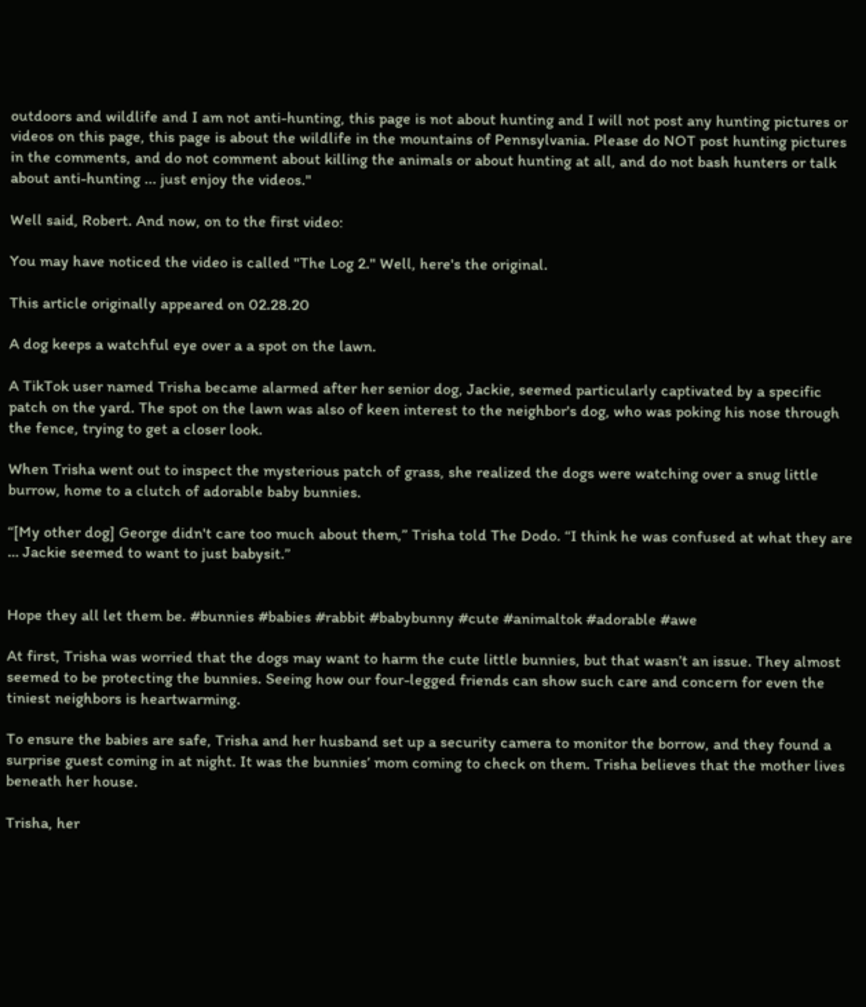outdoors and wildlife and I am not anti-hunting, this page is not about hunting and I will not post any hunting pictures or videos on this page, this page is about the wildlife in the mountains of Pennsylvania. Please do NOT post hunting pictures in the comments, and do not comment about killing the animals or about hunting at all, and do not bash hunters or talk about anti-hunting ... just enjoy the videos."

Well said, Robert. And now, on to the first video:

You may have noticed the video is called "The Log 2." Well, here's the original.

This article originally appeared on 02.28.20

A dog keeps a watchful eye over a a spot on the lawn.

A TikTok user named Trisha became alarmed after her senior dog, Jackie, seemed particularly captivated by a specific patch on the yard. The spot on the lawn was also of keen interest to the neighbor's dog, who was poking his nose through the fence, trying to get a closer look.

When Trisha went out to inspect the mysterious patch of grass, she realized the dogs were watching over a snug little burrow, home to a clutch of adorable baby bunnies.

“[My other dog] George didn't care too much about them,” Trisha told The Dodo. “I think he was confused at what they are … Jackie seemed to want to just babysit.”


Hope they all let them be. #bunnies #babies #rabbit #babybunny #cute #animaltok #adorable #awe

At first, Trisha was worried that the dogs may want to harm the cute little bunnies, but that wasn’t an issue. They almost seemed to be protecting the bunnies. Seeing how our four-legged friends can show such care and concern for even the tiniest neighbors is heartwarming.

To ensure the babies are safe, Trisha and her husband set up a security camera to monitor the borrow, and they found a surprise guest coming in at night. It was the bunnies’ mom coming to check on them. Trisha believes that the mother lives beneath her house.

Trisha, her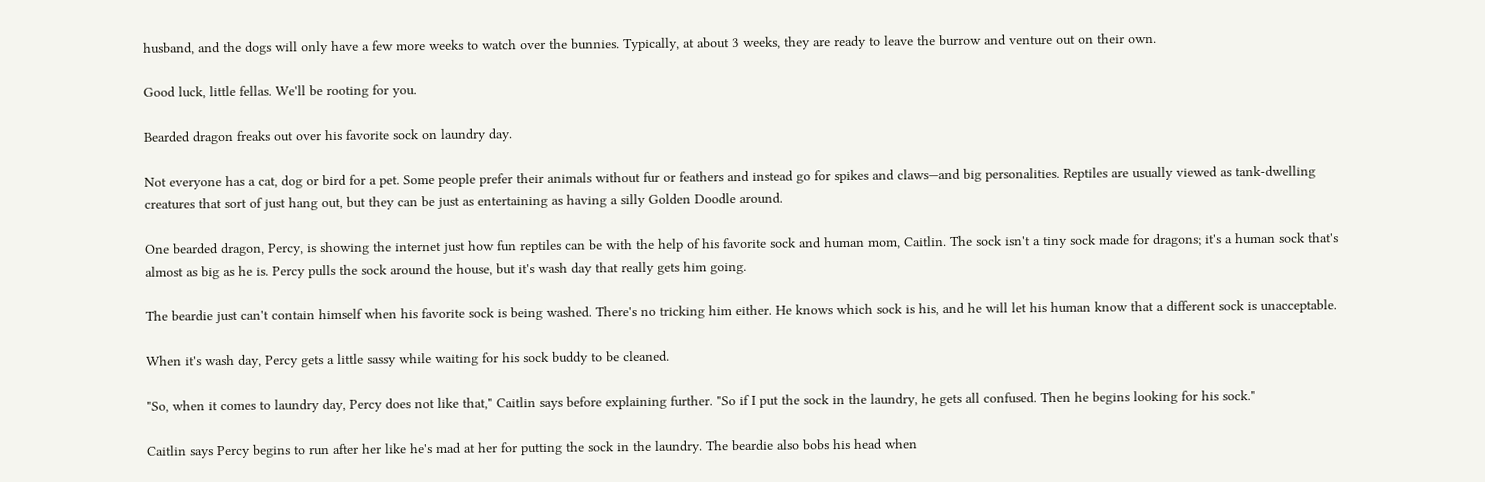husband, and the dogs will only have a few more weeks to watch over the bunnies. Typically, at about 3 weeks, they are ready to leave the burrow and venture out on their own.

Good luck, little fellas. We'll be rooting for you.

Bearded dragon freaks out over his favorite sock on laundry day.

Not everyone has a cat, dog or bird for a pet. Some people prefer their animals without fur or feathers and instead go for spikes and claws—and big personalities. Reptiles are usually viewed as tank-dwelling creatures that sort of just hang out, but they can be just as entertaining as having a silly Golden Doodle around.

One bearded dragon, Percy, is showing the internet just how fun reptiles can be with the help of his favorite sock and human mom, Caitlin. The sock isn't a tiny sock made for dragons; it's a human sock that's almost as big as he is. Percy pulls the sock around the house, but it's wash day that really gets him going.

The beardie just can't contain himself when his favorite sock is being washed. There's no tricking him either. He knows which sock is his, and he will let his human know that a different sock is unacceptable.

When it's wash day, Percy gets a little sassy while waiting for his sock buddy to be cleaned.

"So, when it comes to laundry day, Percy does not like that," Caitlin says before explaining further. "So if I put the sock in the laundry, he gets all confused. Then he begins looking for his sock."

Caitlin says Percy begins to run after her like he's mad at her for putting the sock in the laundry. The beardie also bobs his head when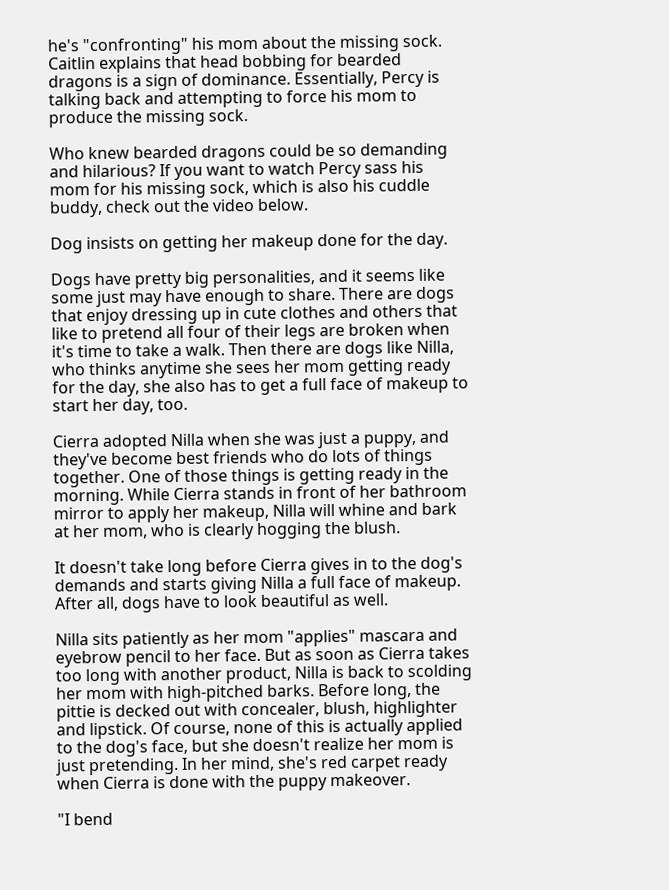he's "confronting" his mom about the missing sock. Caitlin explains that head bobbing for bearded dragons is a sign of dominance. Essentially, Percy is talking back and attempting to force his mom to produce the missing sock.

Who knew bearded dragons could be so demanding and hilarious? If you want to watch Percy sass his mom for his missing sock, which is also his cuddle buddy, check out the video below.

Dog insists on getting her makeup done for the day.

Dogs have pretty big personalities, and it seems like some just may have enough to share. There are dogs that enjoy dressing up in cute clothes and others that like to pretend all four of their legs are broken when it's time to take a walk. Then there are dogs like Nilla, who thinks anytime she sees her mom getting ready for the day, she also has to get a full face of makeup to start her day, too.

Cierra adopted Nilla when she was just a puppy, and they've become best friends who do lots of things together. One of those things is getting ready in the morning. While Cierra stands in front of her bathroom mirror to apply her makeup, Nilla will whine and bark at her mom, who is clearly hogging the blush.

It doesn't take long before Cierra gives in to the dog's demands and starts giving Nilla a full face of makeup. After all, dogs have to look beautiful as well.

Nilla sits patiently as her mom "applies" mascara and eyebrow pencil to her face. But as soon as Cierra takes too long with another product, Nilla is back to scolding her mom with high-pitched barks. Before long, the pittie is decked out with concealer, blush, highlighter and lipstick. Of course, none of this is actually applied to the dog's face, but she doesn't realize her mom is just pretending. In her mind, she's red carpet ready when Cierra is done with the puppy makeover.

"I bend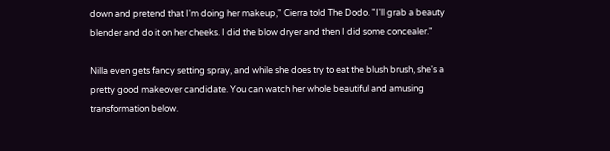down and pretend that I'm doing her makeup," Cierra told The Dodo. "I'll grab a beauty blender and do it on her cheeks. I did the blow dryer and then I did some concealer."

Nilla even gets fancy setting spray, and while she does try to eat the blush brush, she's a pretty good makeover candidate. You can watch her whole beautiful and amusing transformation below.